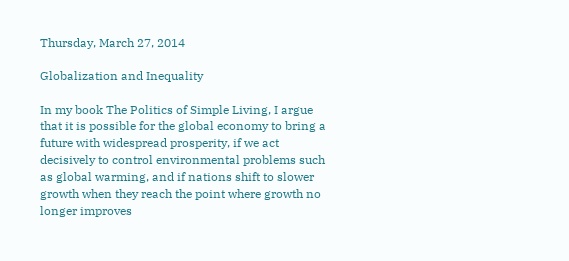Thursday, March 27, 2014

Globalization and Inequality

In my book The Politics of Simple Living, I argue that it is possible for the global economy to bring a future with widespread prosperity, if we act decisively to control environmental problems such as global warming, and if nations shift to slower growth when they reach the point where growth no longer improves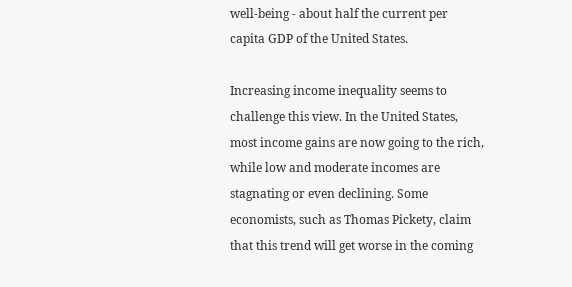well-being - about half the current per capita GDP of the United States.

Increasing income inequality seems to challenge this view. In the United States, most income gains are now going to the rich, while low and moderate incomes are stagnating or even declining. Some economists, such as Thomas Pickety, claim that this trend will get worse in the coming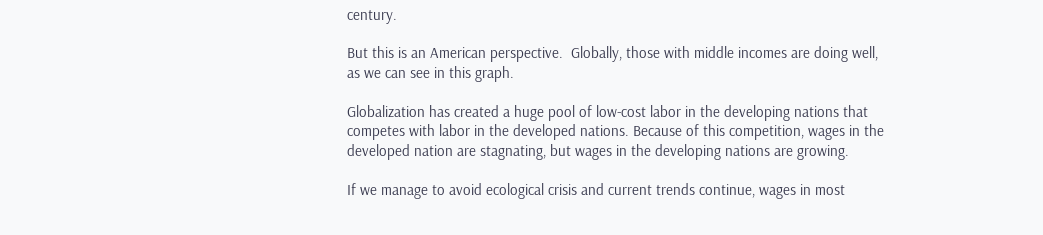century.

But this is an American perspective.  Globally, those with middle incomes are doing well, as we can see in this graph.

Globalization has created a huge pool of low-cost labor in the developing nations that competes with labor in the developed nations. Because of this competition, wages in the developed nation are stagnating, but wages in the developing nations are growing.

If we manage to avoid ecological crisis and current trends continue, wages in most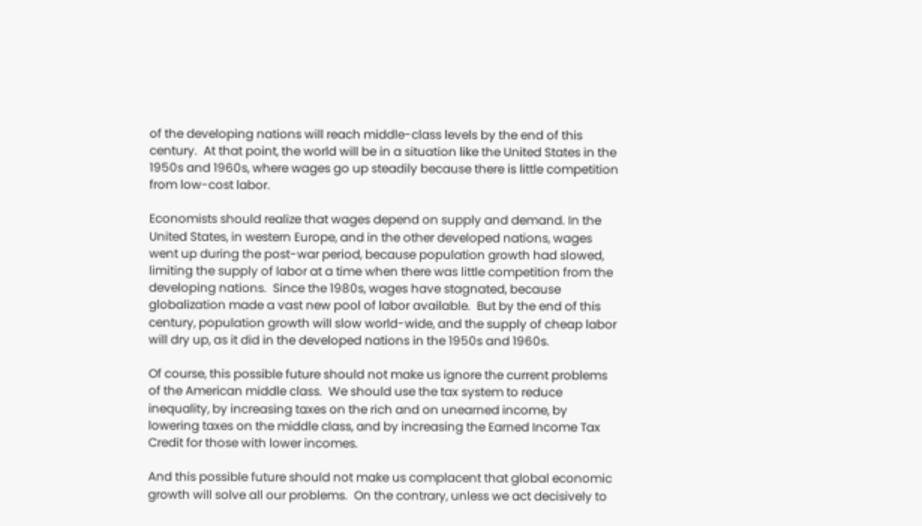of the developing nations will reach middle-class levels by the end of this century.  At that point, the world will be in a situation like the United States in the 1950s and 1960s, where wages go up steadily because there is little competition from low-cost labor.

Economists should realize that wages depend on supply and demand. In the United States, in western Europe, and in the other developed nations, wages went up during the post-war period, because population growth had slowed, limiting the supply of labor at a time when there was little competition from the developing nations.  Since the 1980s, wages have stagnated, because globalization made a vast new pool of labor available.  But by the end of this century, population growth will slow world-wide, and the supply of cheap labor will dry up, as it did in the developed nations in the 1950s and 1960s.

Of course, this possible future should not make us ignore the current problems of the American middle class.  We should use the tax system to reduce inequality, by increasing taxes on the rich and on unearned income, by lowering taxes on the middle class, and by increasing the Earned Income Tax Credit for those with lower incomes.

And this possible future should not make us complacent that global economic growth will solve all our problems.  On the contrary, unless we act decisively to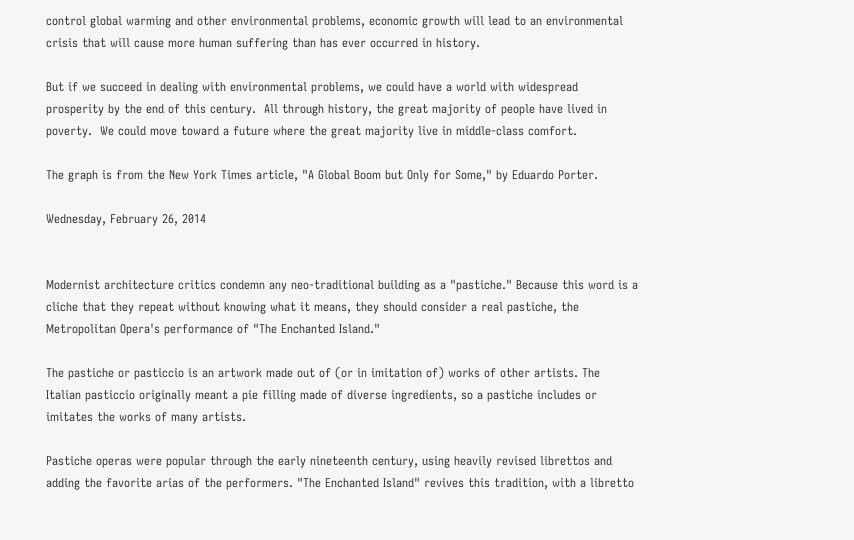control global warming and other environmental problems, economic growth will lead to an environmental crisis that will cause more human suffering than has ever occurred in history.

But if we succeed in dealing with environmental problems, we could have a world with widespread prosperity by the end of this century.  All through history, the great majority of people have lived in poverty.  We could move toward a future where the great majority live in middle-class comfort.

The graph is from the New York Times article, "A Global Boom but Only for Some," by Eduardo Porter.

Wednesday, February 26, 2014


Modernist architecture critics condemn any neo-traditional building as a "pastiche." Because this word is a cliche that they repeat without knowing what it means, they should consider a real pastiche, the Metropolitan Opera's performance of "The Enchanted Island."

The pastiche or pasticcio is an artwork made out of (or in imitation of) works of other artists. The Italian pasticcio originally meant a pie filling made of diverse ingredients, so a pastiche includes or imitates the works of many artists.

Pastiche operas were popular through the early nineteenth century, using heavily revised librettos and adding the favorite arias of the performers. "The Enchanted Island" revives this tradition, with a libretto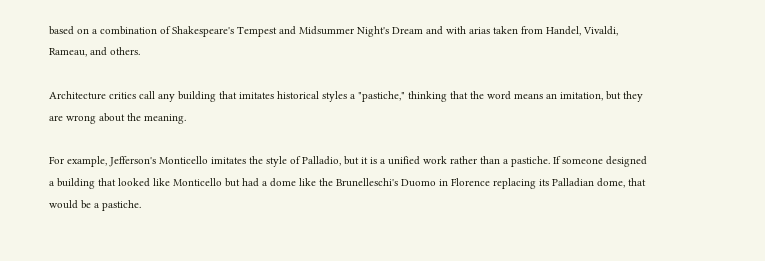based on a combination of Shakespeare's Tempest and Midsummer Night's Dream and with arias taken from Handel, Vivaldi, Rameau, and others.

Architecture critics call any building that imitates historical styles a "pastiche," thinking that the word means an imitation, but they are wrong about the meaning.

For example, Jefferson's Monticello imitates the style of Palladio, but it is a unified work rather than a pastiche. If someone designed a building that looked like Monticello but had a dome like the Brunelleschi's Duomo in Florence replacing its Palladian dome, that would be a pastiche.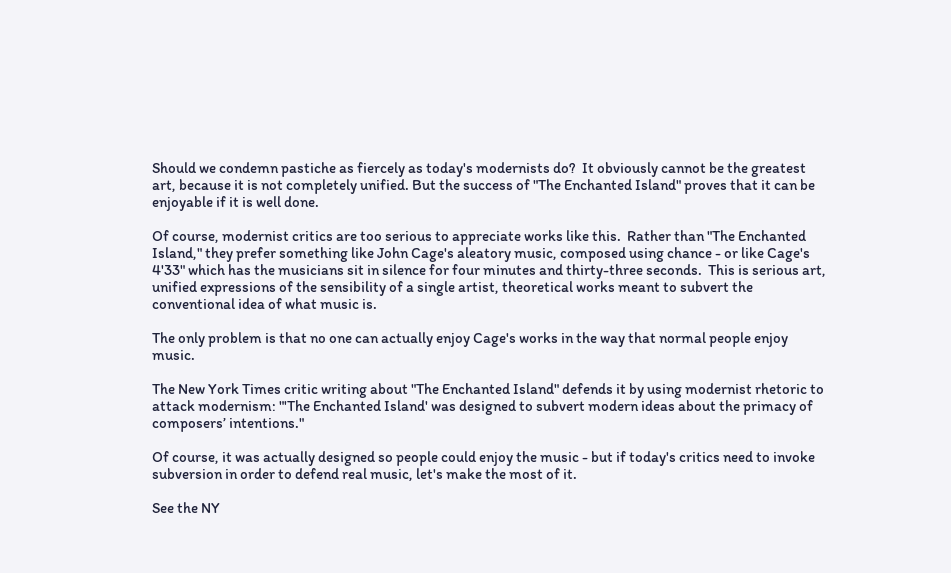Should we condemn pastiche as fiercely as today's modernists do?  It obviously cannot be the greatest art, because it is not completely unified. But the success of "The Enchanted Island" proves that it can be enjoyable if it is well done.

Of course, modernist critics are too serious to appreciate works like this.  Rather than "The Enchanted Island," they prefer something like John Cage's aleatory music, composed using chance - or like Cage's 4'33" which has the musicians sit in silence for four minutes and thirty-three seconds.  This is serious art, unified expressions of the sensibility of a single artist, theoretical works meant to subvert the conventional idea of what music is.

The only problem is that no one can actually enjoy Cage's works in the way that normal people enjoy music.

The New York Times critic writing about "The Enchanted Island" defends it by using modernist rhetoric to attack modernism: "'The Enchanted Island' was designed to subvert modern ideas about the primacy of composers’ intentions."

Of course, it was actually designed so people could enjoy the music - but if today's critics need to invoke subversion in order to defend real music, let's make the most of it.

See the NY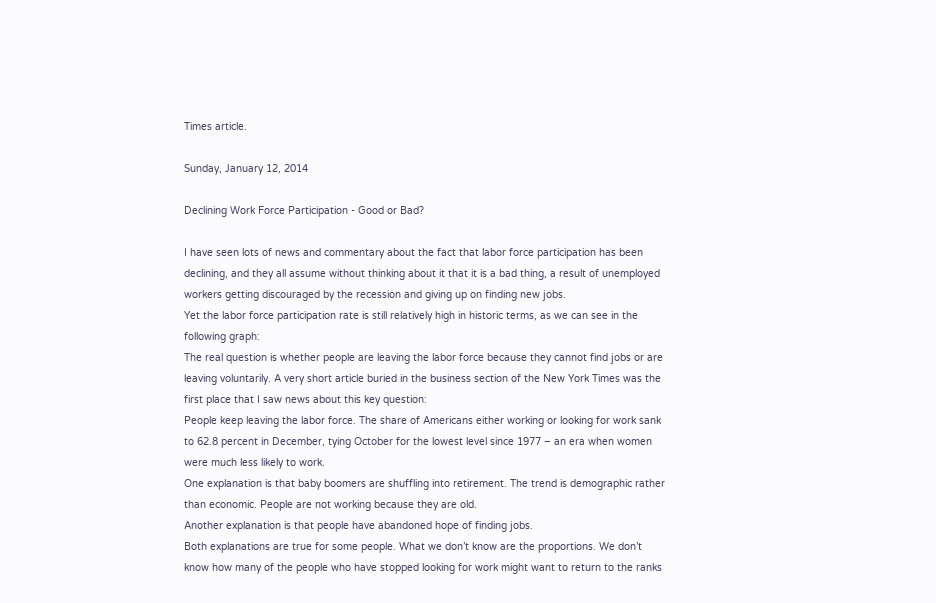Times article.

Sunday, January 12, 2014

Declining Work Force Participation - Good or Bad?

I have seen lots of news and commentary about the fact that labor force participation has been declining, and they all assume without thinking about it that it is a bad thing, a result of unemployed workers getting discouraged by the recession and giving up on finding new jobs.
Yet the labor force participation rate is still relatively high in historic terms, as we can see in the following graph:
The real question is whether people are leaving the labor force because they cannot find jobs or are leaving voluntarily. A very short article buried in the business section of the New York Times was the first place that I saw news about this key question:
People keep leaving the labor force. The share of Americans either working or looking for work sank to 62.8 percent in December, tying October for the lowest level since 1977 – an era when women were much less likely to work.
One explanation is that baby boomers are shuffling into retirement. The trend is demographic rather than economic. People are not working because they are old.
Another explanation is that people have abandoned hope of finding jobs.
Both explanations are true for some people. What we don’t know are the proportions. We don’t know how many of the people who have stopped looking for work might want to return to the ranks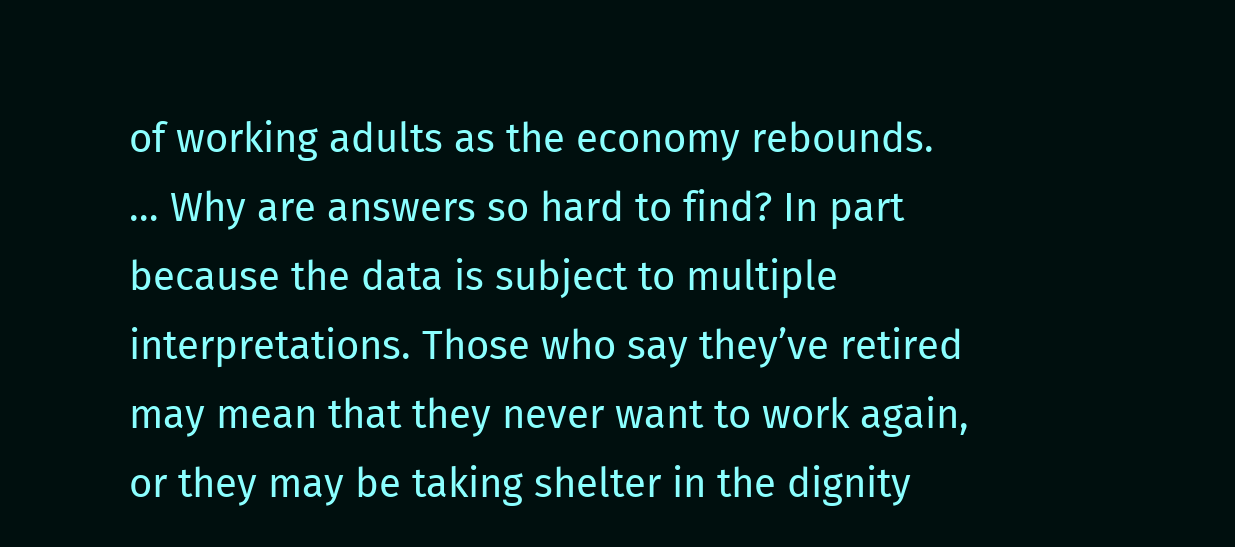of working adults as the economy rebounds.
… Why are answers so hard to find? In part because the data is subject to multiple interpretations. Those who say they’ve retired may mean that they never want to work again, or they may be taking shelter in the dignity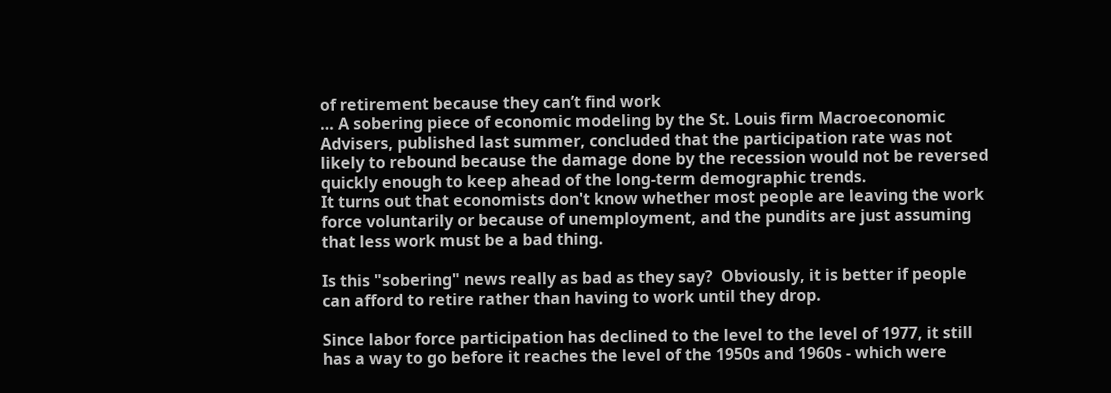of retirement because they can’t find work
… A sobering piece of economic modeling by the St. Louis firm Macroeconomic Advisers, published last summer, concluded that the participation rate was not likely to rebound because the damage done by the recession would not be reversed quickly enough to keep ahead of the long-term demographic trends.
It turns out that economists don't know whether most people are leaving the work force voluntarily or because of unemployment, and the pundits are just assuming that less work must be a bad thing.

Is this "sobering" news really as bad as they say?  Obviously, it is better if people can afford to retire rather than having to work until they drop.

Since labor force participation has declined to the level to the level of 1977, it still has a way to go before it reaches the level of the 1950s and 1960s - which were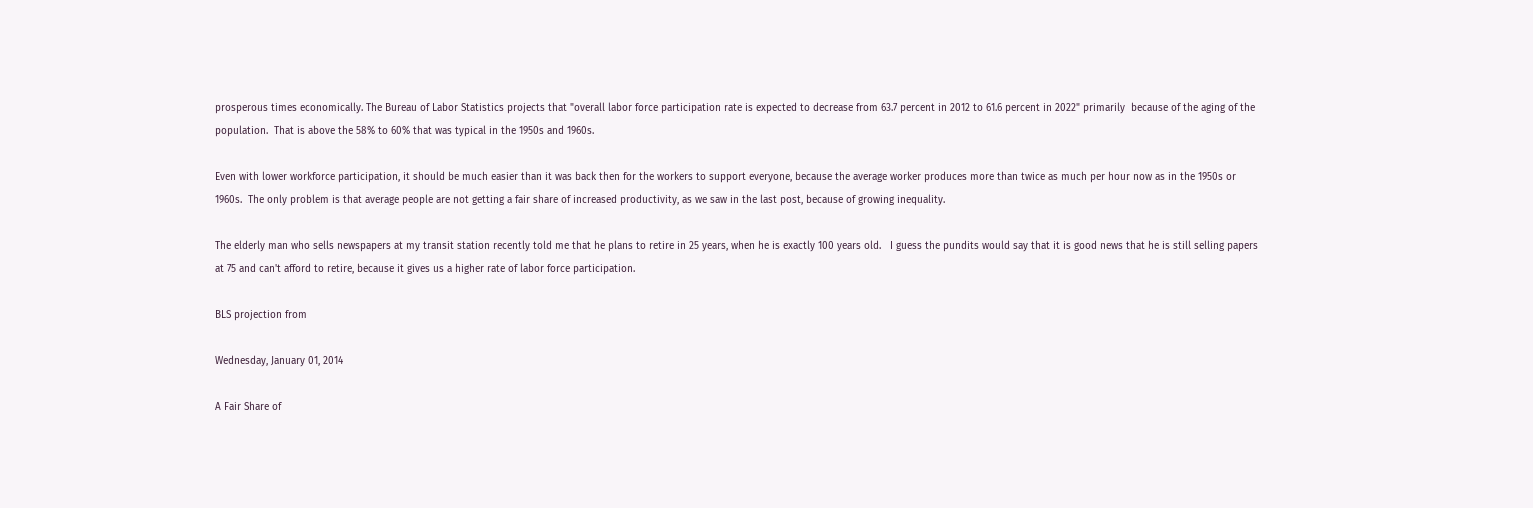prosperous times economically. The Bureau of Labor Statistics projects that "overall labor force participation rate is expected to decrease from 63.7 percent in 2012 to 61.6 percent in 2022" primarily  because of the aging of the population.  That is above the 58% to 60% that was typical in the 1950s and 1960s.

Even with lower workforce participation, it should be much easier than it was back then for the workers to support everyone, because the average worker produces more than twice as much per hour now as in the 1950s or 1960s.  The only problem is that average people are not getting a fair share of increased productivity, as we saw in the last post, because of growing inequality.

The elderly man who sells newspapers at my transit station recently told me that he plans to retire in 25 years, when he is exactly 100 years old.   I guess the pundits would say that it is good news that he is still selling papers at 75 and can't afford to retire, because it gives us a higher rate of labor force participation.

BLS projection from

Wednesday, January 01, 2014

A Fair Share of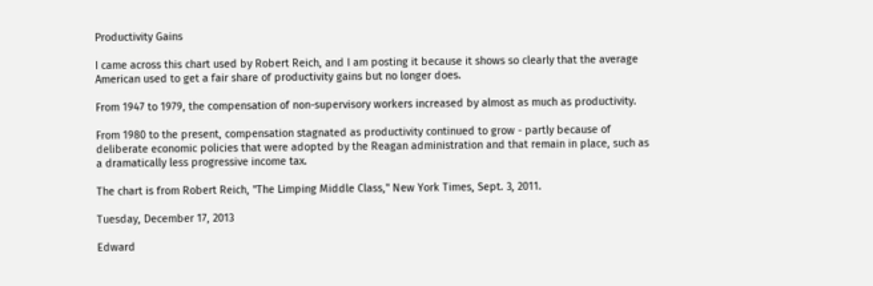Productivity Gains

I came across this chart used by Robert Reich, and I am posting it because it shows so clearly that the average American used to get a fair share of productivity gains but no longer does.

From 1947 to 1979, the compensation of non-supervisory workers increased by almost as much as productivity.

From 1980 to the present, compensation stagnated as productivity continued to grow - partly because of deliberate economic policies that were adopted by the Reagan administration and that remain in place, such as a dramatically less progressive income tax.

The chart is from Robert Reich, "The Limping Middle Class," New York Times, Sept. 3, 2011.

Tuesday, December 17, 2013

Edward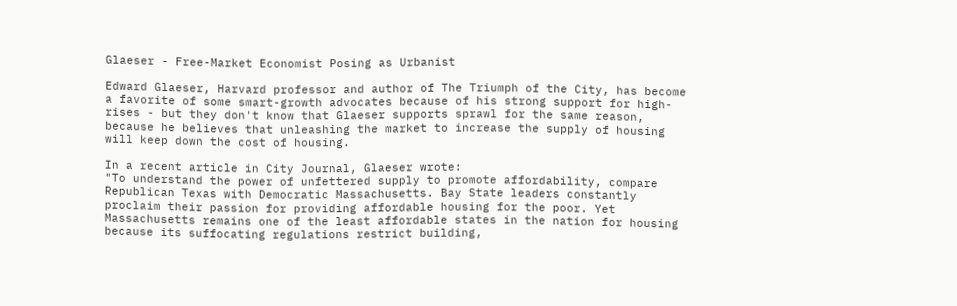Glaeser - Free-Market Economist Posing as Urbanist

Edward Glaeser, Harvard professor and author of The Triumph of the City, has become a favorite of some smart-growth advocates because of his strong support for high-rises - but they don't know that Glaeser supports sprawl for the same reason, because he believes that unleashing the market to increase the supply of housing will keep down the cost of housing.

In a recent article in City Journal, Glaeser wrote:
"To understand the power of unfettered supply to promote affordability, compare Republican Texas with Democratic Massachusetts. Bay State leaders constantly proclaim their passion for providing affordable housing for the poor. Yet Massachusetts remains one of the least affordable states in the nation for housing because its suffocating regulations restrict building,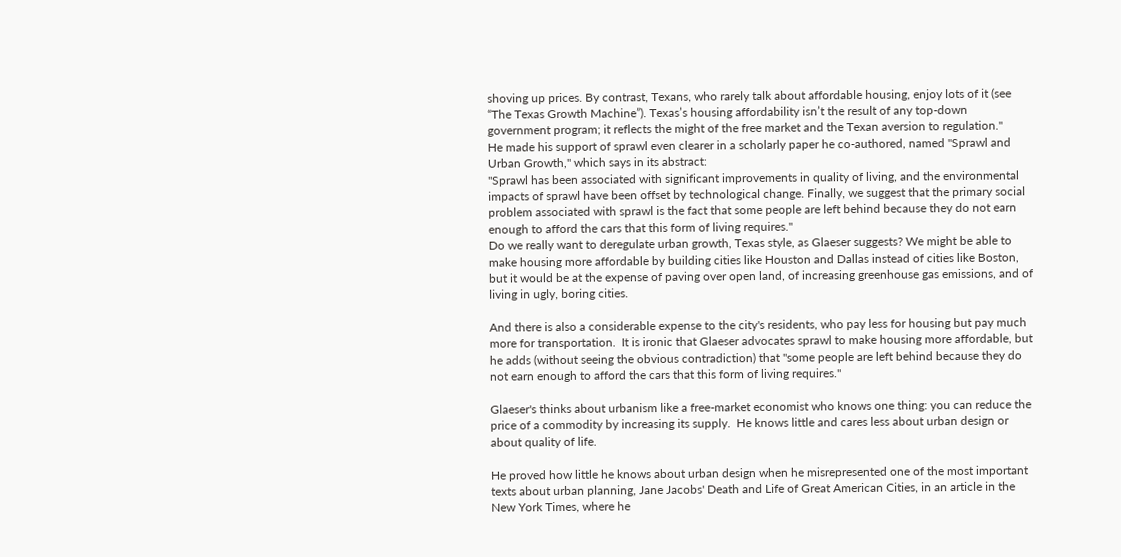shoving up prices. By contrast, Texans, who rarely talk about affordable housing, enjoy lots of it (see “The Texas Growth Machine”). Texas’s housing affordability isn’t the result of any top-down government program; it reflects the might of the free market and the Texan aversion to regulation."
He made his support of sprawl even clearer in a scholarly paper he co-authored, named "Sprawl and Urban Growth," which says in its abstract:
"Sprawl has been associated with significant improvements in quality of living, and the environmental impacts of sprawl have been offset by technological change. Finally, we suggest that the primary social problem associated with sprawl is the fact that some people are left behind because they do not earn enough to afford the cars that this form of living requires."
Do we really want to deregulate urban growth, Texas style, as Glaeser suggests? We might be able to make housing more affordable by building cities like Houston and Dallas instead of cities like Boston, but it would be at the expense of paving over open land, of increasing greenhouse gas emissions, and of living in ugly, boring cities.

And there is also a considerable expense to the city's residents, who pay less for housing but pay much more for transportation.  It is ironic that Glaeser advocates sprawl to make housing more affordable, but he adds (without seeing the obvious contradiction) that "some people are left behind because they do not earn enough to afford the cars that this form of living requires."

Glaeser's thinks about urbanism like a free-market economist who knows one thing: you can reduce the price of a commodity by increasing its supply.  He knows little and cares less about urban design or about quality of life.

He proved how little he knows about urban design when he misrepresented one of the most important texts about urban planning, Jane Jacobs' Death and Life of Great American Cities, in an article in the New York Times, where he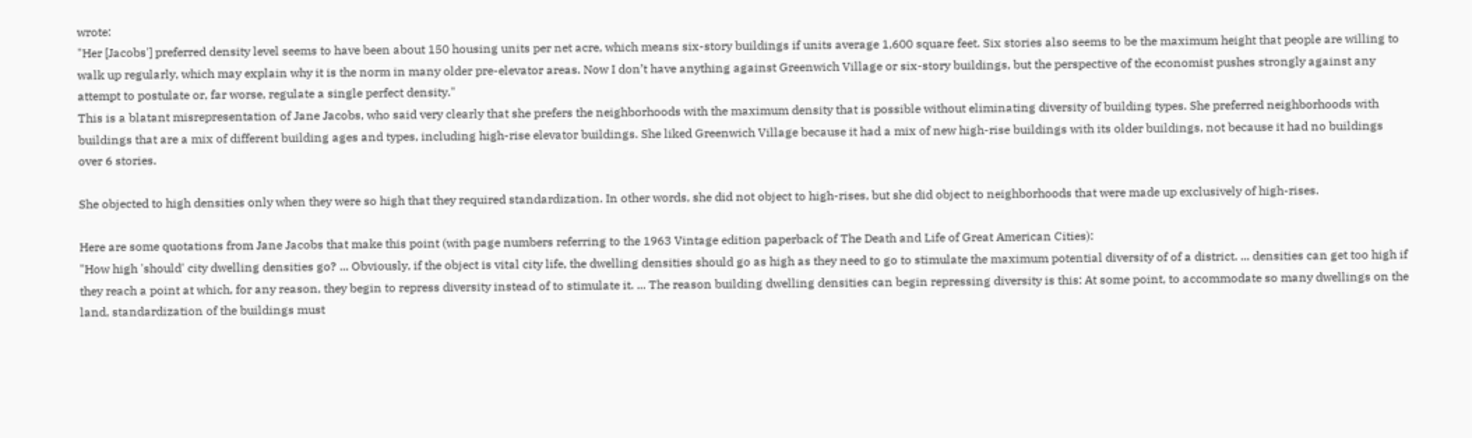wrote:
"Her [Jacobs'] preferred density level seems to have been about 150 housing units per net acre, which means six-story buildings if units average 1,600 square feet. Six stories also seems to be the maximum height that people are willing to walk up regularly, which may explain why it is the norm in many older pre-elevator areas. Now I don’t have anything against Greenwich Village or six-story buildings, but the perspective of the economist pushes strongly against any attempt to postulate or, far worse, regulate a single perfect density."
This is a blatant misrepresentation of Jane Jacobs, who said very clearly that she prefers the neighborhoods with the maximum density that is possible without eliminating diversity of building types. She preferred neighborhoods with buildings that are a mix of different building ages and types, including high-rise elevator buildings. She liked Greenwich Village because it had a mix of new high-rise buildings with its older buildings, not because it had no buildings over 6 stories.

She objected to high densities only when they were so high that they required standardization. In other words, she did not object to high-rises, but she did object to neighborhoods that were made up exclusively of high-rises.

Here are some quotations from Jane Jacobs that make this point (with page numbers referring to the 1963 Vintage edition paperback of The Death and Life of Great American Cities):
"How high 'should' city dwelling densities go? ... Obviously, if the object is vital city life, the dwelling densities should go as high as they need to go to stimulate the maximum potential diversity of of a district. ... densities can get too high if they reach a point at which, for any reason, they begin to repress diversity instead of to stimulate it. ... The reason building dwelling densities can begin repressing diversity is this: At some point, to accommodate so many dwellings on the land, standardization of the buildings must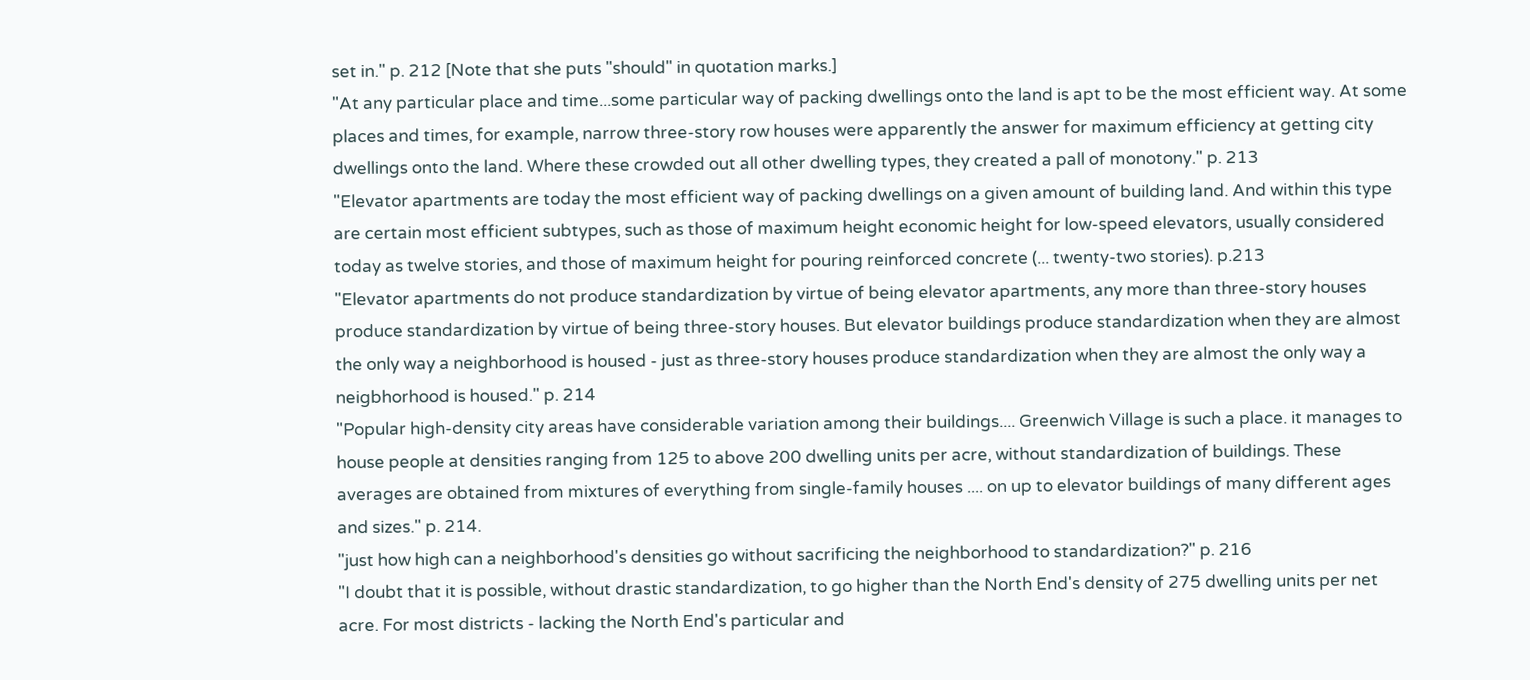set in." p. 212 [Note that she puts "should" in quotation marks.]
"At any particular place and time...some particular way of packing dwellings onto the land is apt to be the most efficient way. At some places and times, for example, narrow three-story row houses were apparently the answer for maximum efficiency at getting city dwellings onto the land. Where these crowded out all other dwelling types, they created a pall of monotony." p. 213
"Elevator apartments are today the most efficient way of packing dwellings on a given amount of building land. And within this type are certain most efficient subtypes, such as those of maximum height economic height for low-speed elevators, usually considered today as twelve stories, and those of maximum height for pouring reinforced concrete (... twenty-two stories). p.213
"Elevator apartments do not produce standardization by virtue of being elevator apartments, any more than three-story houses produce standardization by virtue of being three-story houses. But elevator buildings produce standardization when they are almost the only way a neighborhood is housed - just as three-story houses produce standardization when they are almost the only way a neigbhorhood is housed." p. 214
"Popular high-density city areas have considerable variation among their buildings.... Greenwich Village is such a place. it manages to house people at densities ranging from 125 to above 200 dwelling units per acre, without standardization of buildings. These averages are obtained from mixtures of everything from single-family houses .... on up to elevator buildings of many different ages and sizes." p. 214.
"just how high can a neighborhood's densities go without sacrificing the neighborhood to standardization?" p. 216
"I doubt that it is possible, without drastic standardization, to go higher than the North End's density of 275 dwelling units per net acre. For most districts - lacking the North End's particular and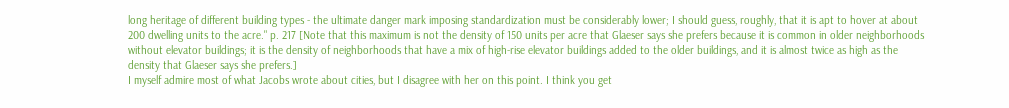long heritage of different building types - the ultimate danger mark imposing standardization must be considerably lower; I should guess, roughly, that it is apt to hover at about 200 dwelling units to the acre." p. 217 [Note that this maximum is not the density of 150 units per acre that Glaeser says she prefers because it is common in older neighborhoods without elevator buildings; it is the density of neighborhoods that have a mix of high-rise elevator buildings added to the older buildings, and it is almost twice as high as the density that Glaeser says she prefers.]
I myself admire most of what Jacobs wrote about cities, but I disagree with her on this point. I think you get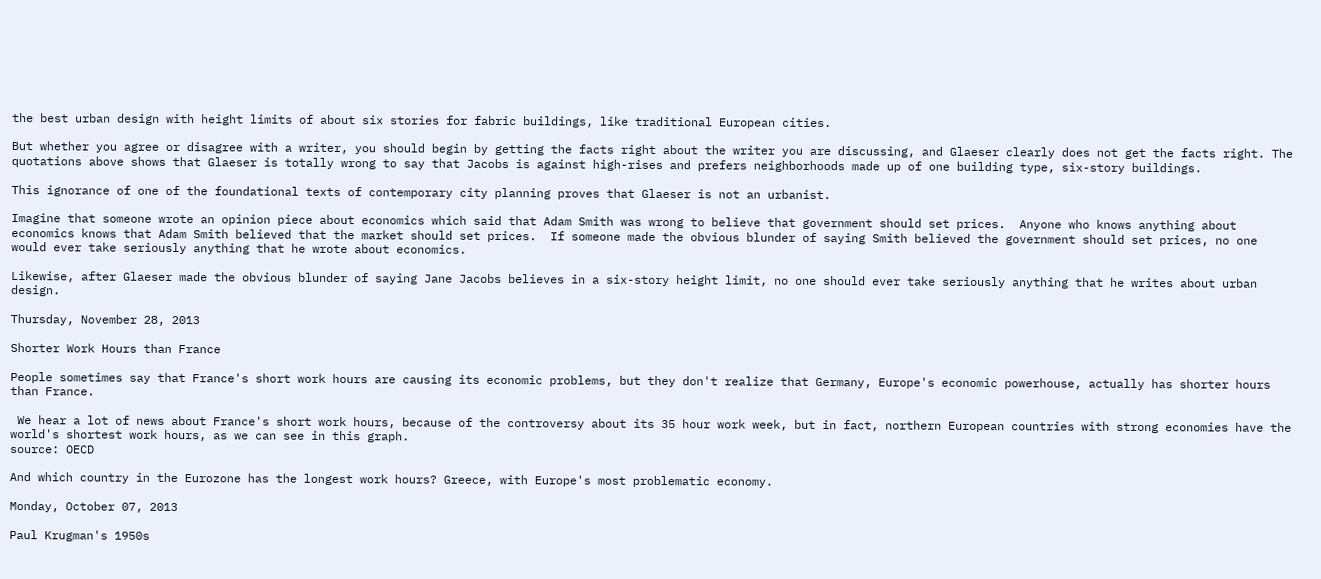the best urban design with height limits of about six stories for fabric buildings, like traditional European cities.

But whether you agree or disagree with a writer, you should begin by getting the facts right about the writer you are discussing, and Glaeser clearly does not get the facts right. The quotations above shows that Glaeser is totally wrong to say that Jacobs is against high-rises and prefers neighborhoods made up of one building type, six-story buildings.

This ignorance of one of the foundational texts of contemporary city planning proves that Glaeser is not an urbanist.

Imagine that someone wrote an opinion piece about economics which said that Adam Smith was wrong to believe that government should set prices.  Anyone who knows anything about economics knows that Adam Smith believed that the market should set prices.  If someone made the obvious blunder of saying Smith believed the government should set prices, no one would ever take seriously anything that he wrote about economics.

Likewise, after Glaeser made the obvious blunder of saying Jane Jacobs believes in a six-story height limit, no one should ever take seriously anything that he writes about urban design.

Thursday, November 28, 2013

Shorter Work Hours than France

People sometimes say that France's short work hours are causing its economic problems, but they don't realize that Germany, Europe's economic powerhouse, actually has shorter hours than France.

 We hear a lot of news about France's short work hours, because of the controversy about its 35 hour work week, but in fact, northern European countries with strong economies have the world's shortest work hours, as we can see in this graph.
source: OECD

And which country in the Eurozone has the longest work hours? Greece, with Europe's most problematic economy.

Monday, October 07, 2013

Paul Krugman's 1950s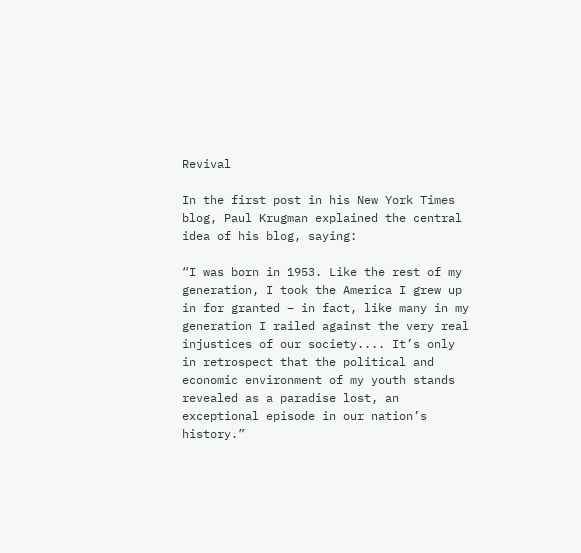Revival

In the first post in his New York Times blog, Paul Krugman explained the central idea of his blog, saying:

“I was born in 1953. Like the rest of my generation, I took the America I grew up in for granted – in fact, like many in my generation I railed against the very real injustices of our society.... It’s only in retrospect that the political and economic environment of my youth stands revealed as a paradise lost, an exceptional episode in our nation’s history.”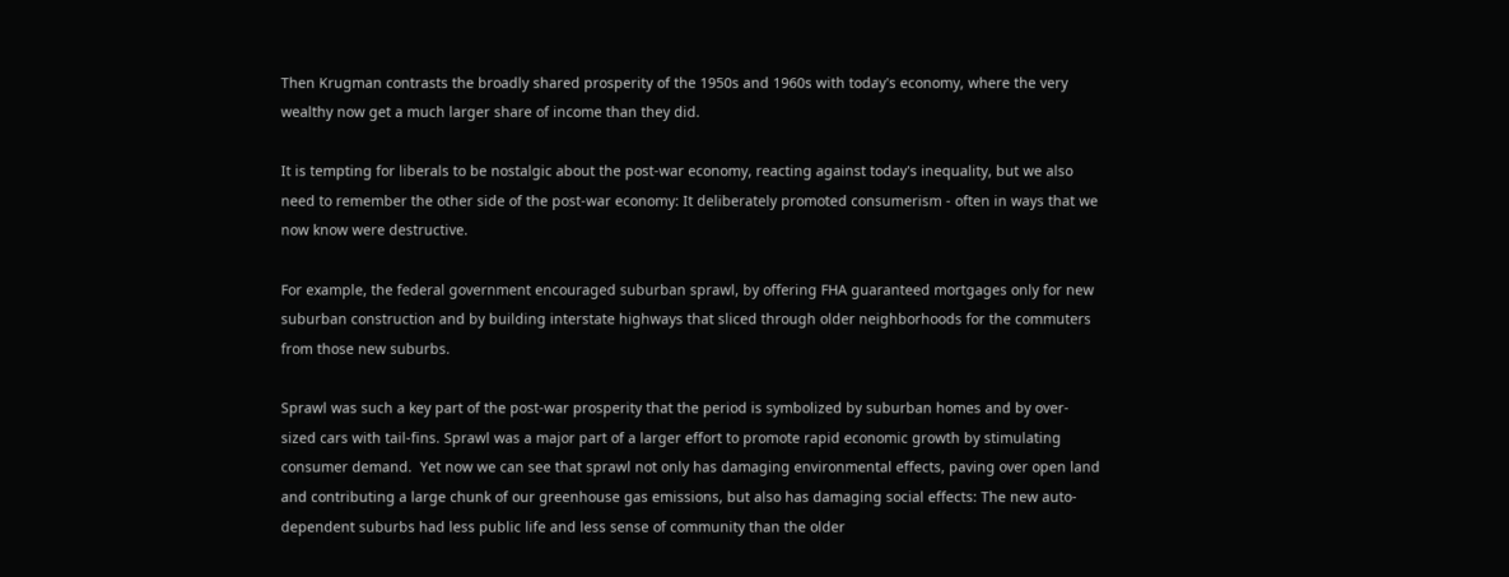Then Krugman contrasts the broadly shared prosperity of the 1950s and 1960s with today's economy, where the very wealthy now get a much larger share of income than they did.

It is tempting for liberals to be nostalgic about the post-war economy, reacting against today's inequality, but we also need to remember the other side of the post-war economy: It deliberately promoted consumerism - often in ways that we now know were destructive.

For example, the federal government encouraged suburban sprawl, by offering FHA guaranteed mortgages only for new suburban construction and by building interstate highways that sliced through older neighborhoods for the commuters from those new suburbs.

Sprawl was such a key part of the post-war prosperity that the period is symbolized by suburban homes and by over-sized cars with tail-fins. Sprawl was a major part of a larger effort to promote rapid economic growth by stimulating consumer demand.  Yet now we can see that sprawl not only has damaging environmental effects, paving over open land and contributing a large chunk of our greenhouse gas emissions, but also has damaging social effects: The new auto-dependent suburbs had less public life and less sense of community than the older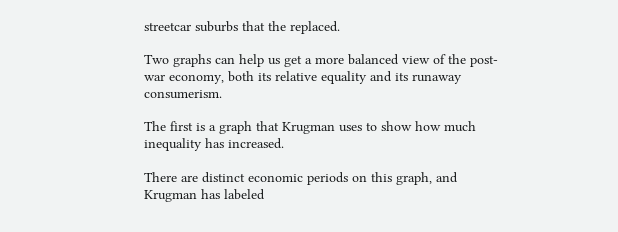streetcar suburbs that the replaced.

Two graphs can help us get a more balanced view of the post-war economy, both its relative equality and its runaway consumerism.

The first is a graph that Krugman uses to show how much inequality has increased.

There are distinct economic periods on this graph, and Krugman has labeled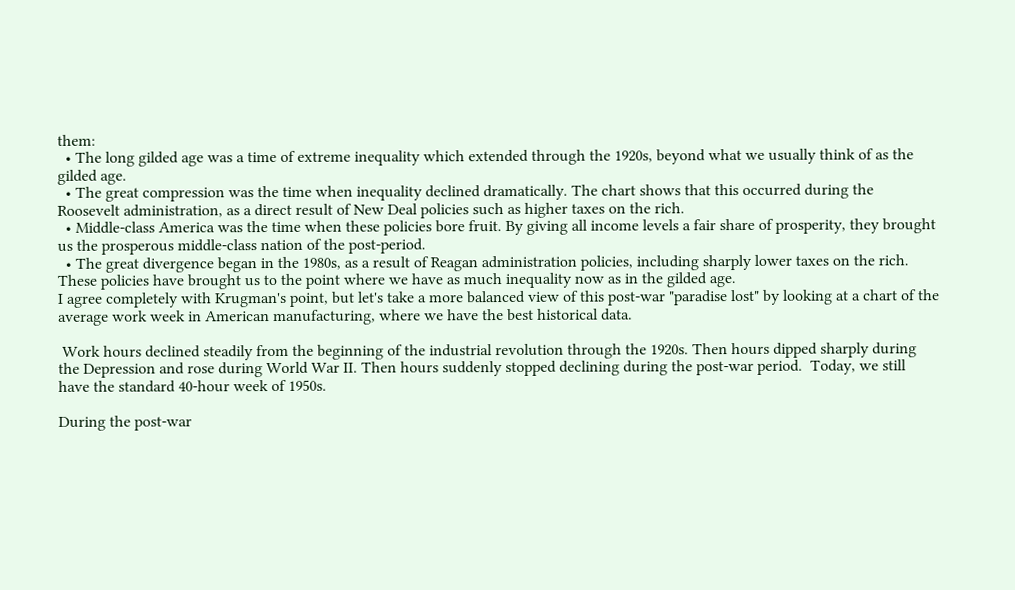them:
  • The long gilded age was a time of extreme inequality which extended through the 1920s, beyond what we usually think of as the gilded age.
  • The great compression was the time when inequality declined dramatically. The chart shows that this occurred during the Roosevelt administration, as a direct result of New Deal policies such as higher taxes on the rich.
  • Middle-class America was the time when these policies bore fruit. By giving all income levels a fair share of prosperity, they brought us the prosperous middle-class nation of the post-period.
  • The great divergence began in the 1980s, as a result of Reagan administration policies, including sharply lower taxes on the rich. These policies have brought us to the point where we have as much inequality now as in the gilded age.
I agree completely with Krugman's point, but let's take a more balanced view of this post-war "paradise lost" by looking at a chart of the average work week in American manufacturing, where we have the best historical data.

 Work hours declined steadily from the beginning of the industrial revolution through the 1920s. Then hours dipped sharply during the Depression and rose during World War II. Then hours suddenly stopped declining during the post-war period.  Today, we still have the standard 40-hour week of 1950s.

During the post-war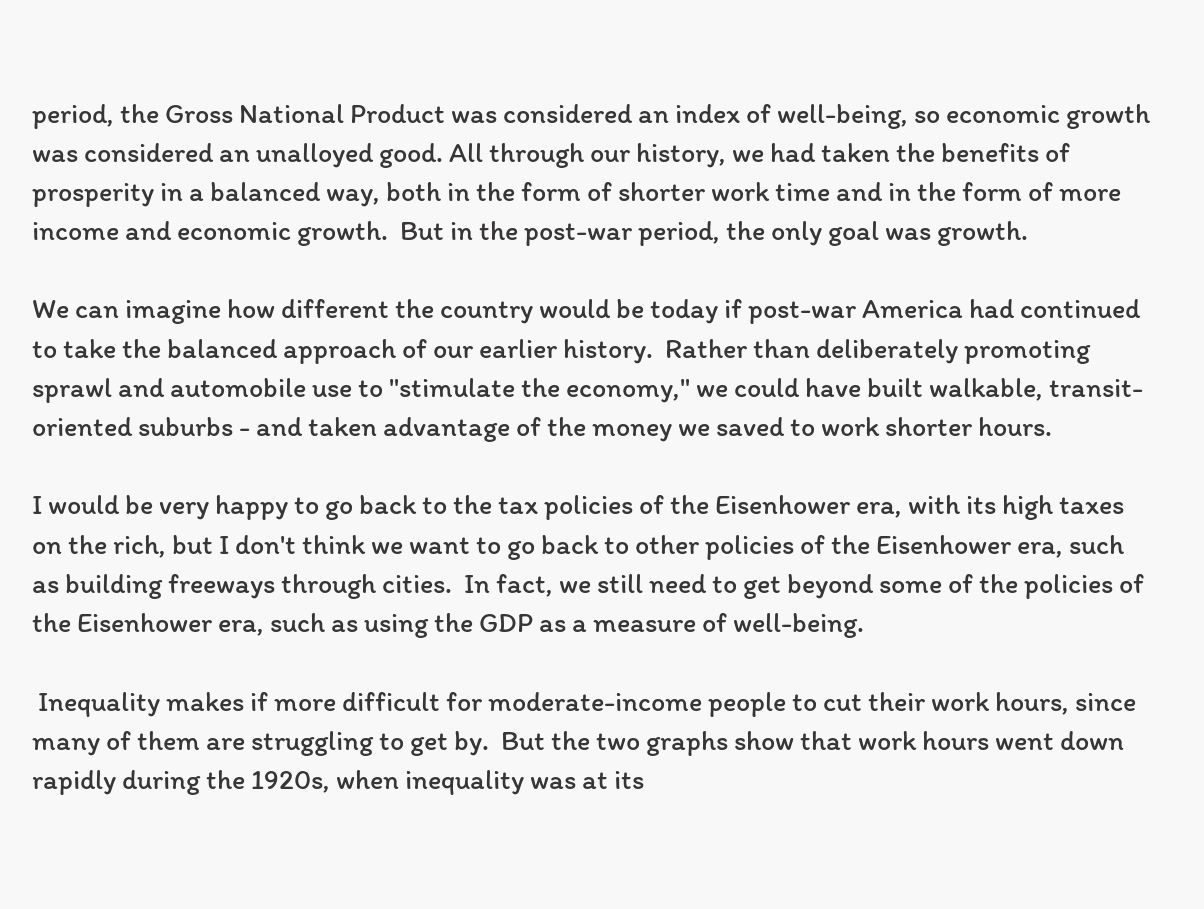period, the Gross National Product was considered an index of well-being, so economic growth was considered an unalloyed good. All through our history, we had taken the benefits of prosperity in a balanced way, both in the form of shorter work time and in the form of more income and economic growth.  But in the post-war period, the only goal was growth.

We can imagine how different the country would be today if post-war America had continued to take the balanced approach of our earlier history.  Rather than deliberately promoting sprawl and automobile use to "stimulate the economy," we could have built walkable, transit-oriented suburbs - and taken advantage of the money we saved to work shorter hours.

I would be very happy to go back to the tax policies of the Eisenhower era, with its high taxes on the rich, but I don't think we want to go back to other policies of the Eisenhower era, such as building freeways through cities.  In fact, we still need to get beyond some of the policies of the Eisenhower era, such as using the GDP as a measure of well-being.

 Inequality makes if more difficult for moderate-income people to cut their work hours, since many of them are struggling to get by.  But the two graphs show that work hours went down rapidly during the 1920s, when inequality was at its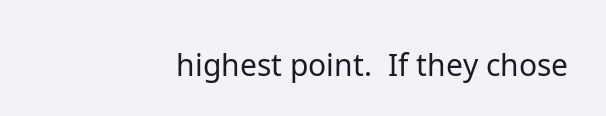highest point.  If they chose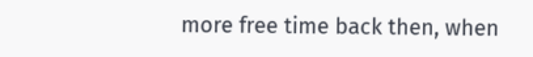more free time back then, when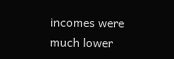incomes were much lower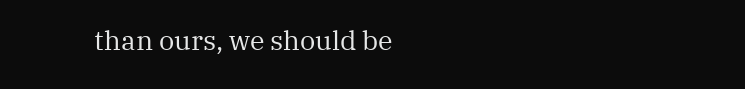than ours, we should be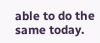able to do the same today.